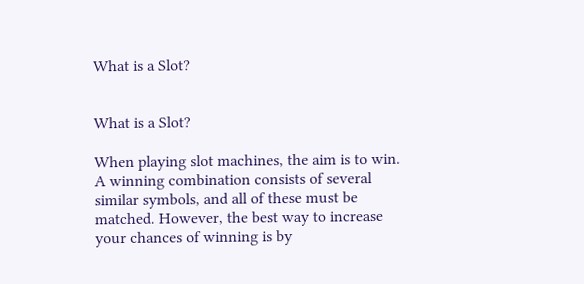What is a Slot?


What is a Slot?

When playing slot machines, the aim is to win. A winning combination consists of several similar symbols, and all of these must be matched. However, the best way to increase your chances of winning is by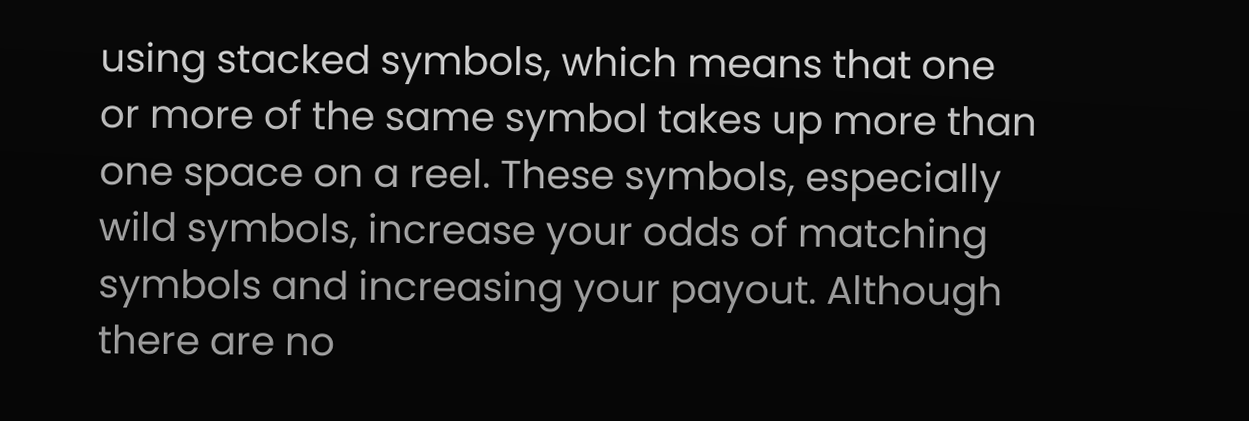using stacked symbols, which means that one or more of the same symbol takes up more than one space on a reel. These symbols, especially wild symbols, increase your odds of matching symbols and increasing your payout. Although there are no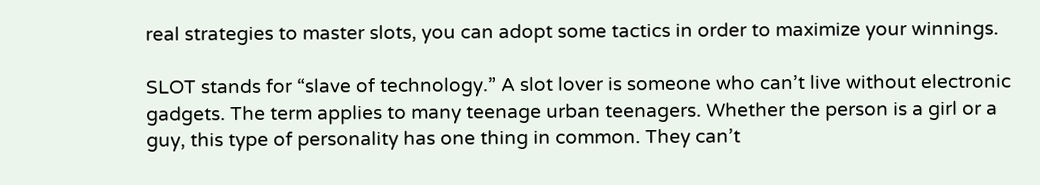real strategies to master slots, you can adopt some tactics in order to maximize your winnings.

SLOT stands for “slave of technology.” A slot lover is someone who can’t live without electronic gadgets. The term applies to many teenage urban teenagers. Whether the person is a girl or a guy, this type of personality has one thing in common. They can’t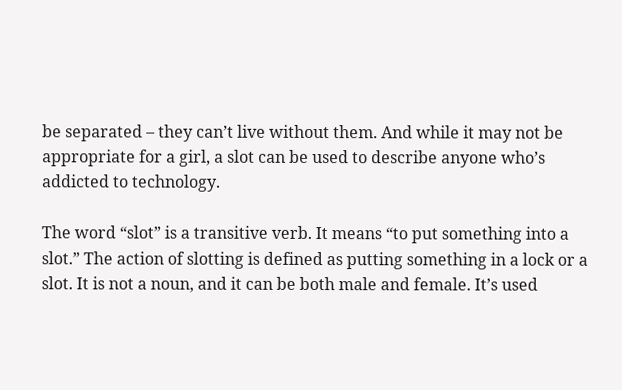be separated – they can’t live without them. And while it may not be appropriate for a girl, a slot can be used to describe anyone who’s addicted to technology.

The word “slot” is a transitive verb. It means “to put something into a slot.” The action of slotting is defined as putting something in a lock or a slot. It is not a noun, and it can be both male and female. It’s used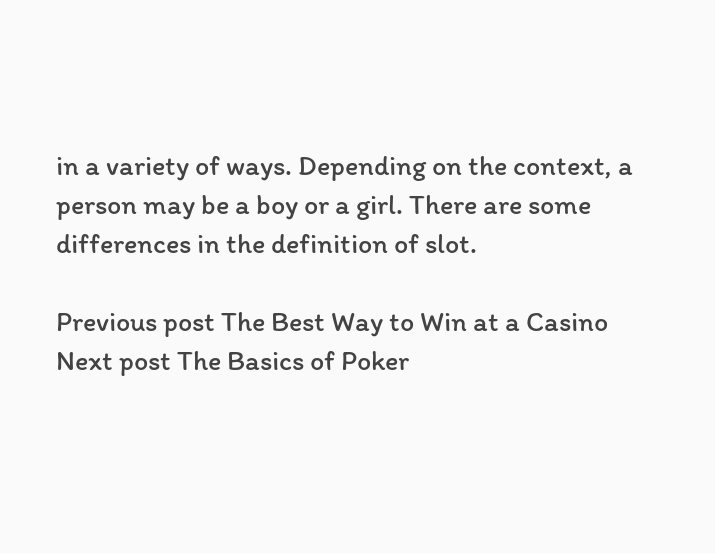in a variety of ways. Depending on the context, a person may be a boy or a girl. There are some differences in the definition of slot.

Previous post The Best Way to Win at a Casino
Next post The Basics of Poker